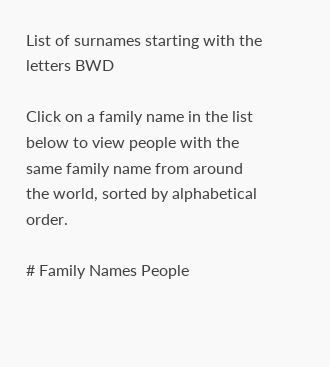List of surnames starting with the letters BWD

Click on a family name in the list below to view people with the same family name from around the world, sorted by alphabetical order.

# Family Names People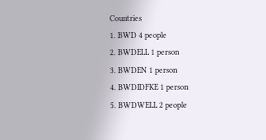Countries
1. BWD 4 people
2. BWDELL 1 person
3. BWDEN 1 person
4. BWDIDFKE 1 person
5. BWDWELL 2 people